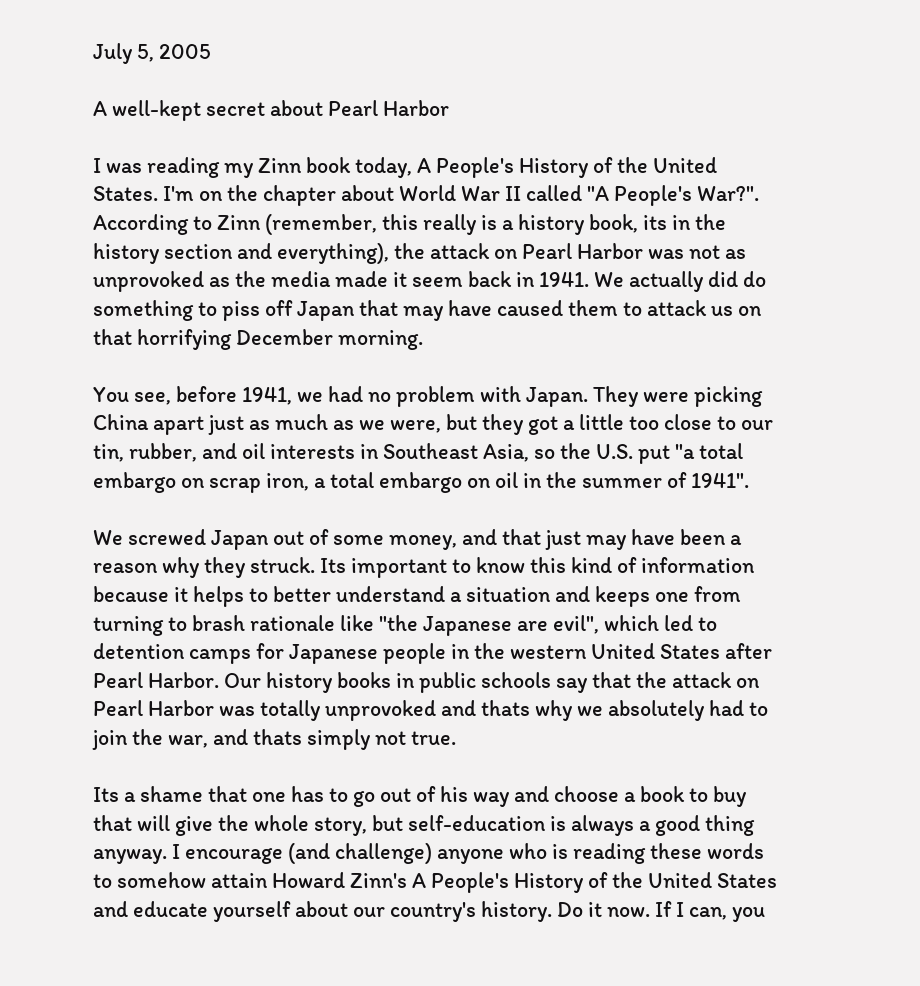July 5, 2005

A well-kept secret about Pearl Harbor

I was reading my Zinn book today, A People's History of the United States. I'm on the chapter about World War II called "A People's War?". According to Zinn (remember, this really is a history book, its in the history section and everything), the attack on Pearl Harbor was not as unprovoked as the media made it seem back in 1941. We actually did do something to piss off Japan that may have caused them to attack us on that horrifying December morning.

You see, before 1941, we had no problem with Japan. They were picking China apart just as much as we were, but they got a little too close to our tin, rubber, and oil interests in Southeast Asia, so the U.S. put "a total
embargo on scrap iron, a total embargo on oil in the summer of 1941".

We screwed Japan out of some money, and that just may have been a reason why they struck. Its important to know this kind of information because it helps to better understand a situation and keeps one from turning to brash rationale like "the Japanese are evil", which led to detention camps for Japanese people in the western United States after Pearl Harbor. Our history books in public schools say that the attack on Pearl Harbor was totally unprovoked and thats why we absolutely had to join the war, and thats simply not true.

Its a shame that one has to go out of his way and choose a book to buy that will give the whole story, but self-education is always a good thing anyway. I encourage (and challenge) anyone who is reading these words to somehow attain Howard Zinn's A People's History of the United States and educate yourself about our country's history. Do it now. If I can, you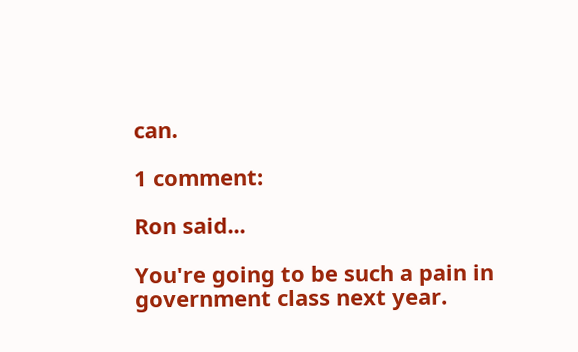can.

1 comment:

Ron said...

You're going to be such a pain in government class next year.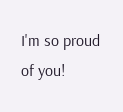I'm so proud of you!